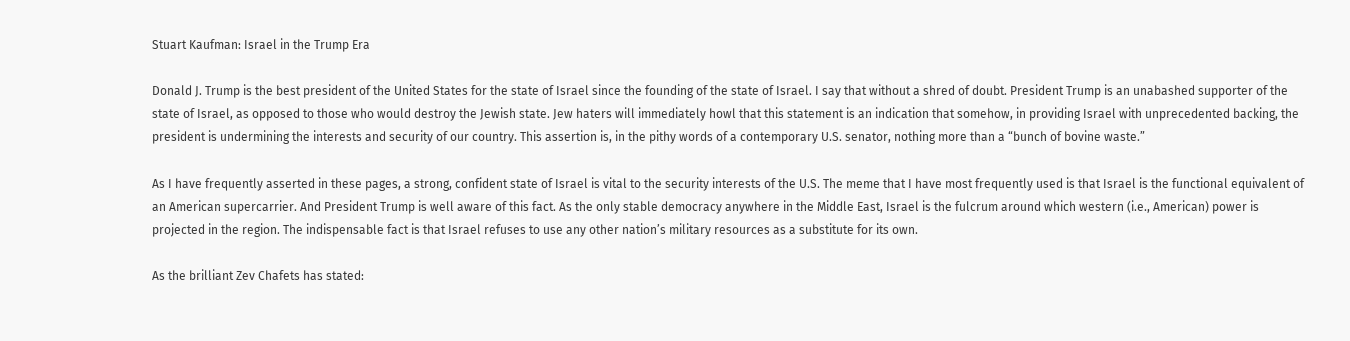Stuart Kaufman: Israel in the Trump Era

Donald J. Trump is the best president of the United States for the state of Israel since the founding of the state of Israel. I say that without a shred of doubt. President Trump is an unabashed supporter of the state of Israel, as opposed to those who would destroy the Jewish state. Jew haters will immediately howl that this statement is an indication that somehow, in providing Israel with unprecedented backing, the president is undermining the interests and security of our country. This assertion is, in the pithy words of a contemporary U.S. senator, nothing more than a “bunch of bovine waste.”

As I have frequently asserted in these pages, a strong, confident state of Israel is vital to the security interests of the U.S. The meme that I have most frequently used is that Israel is the functional equivalent of an American supercarrier. And President Trump is well aware of this fact. As the only stable democracy anywhere in the Middle East, Israel is the fulcrum around which western (i.e., American) power is projected in the region. The indispensable fact is that Israel refuses to use any other nation’s military resources as a substitute for its own.

As the brilliant Zev Chafets has stated: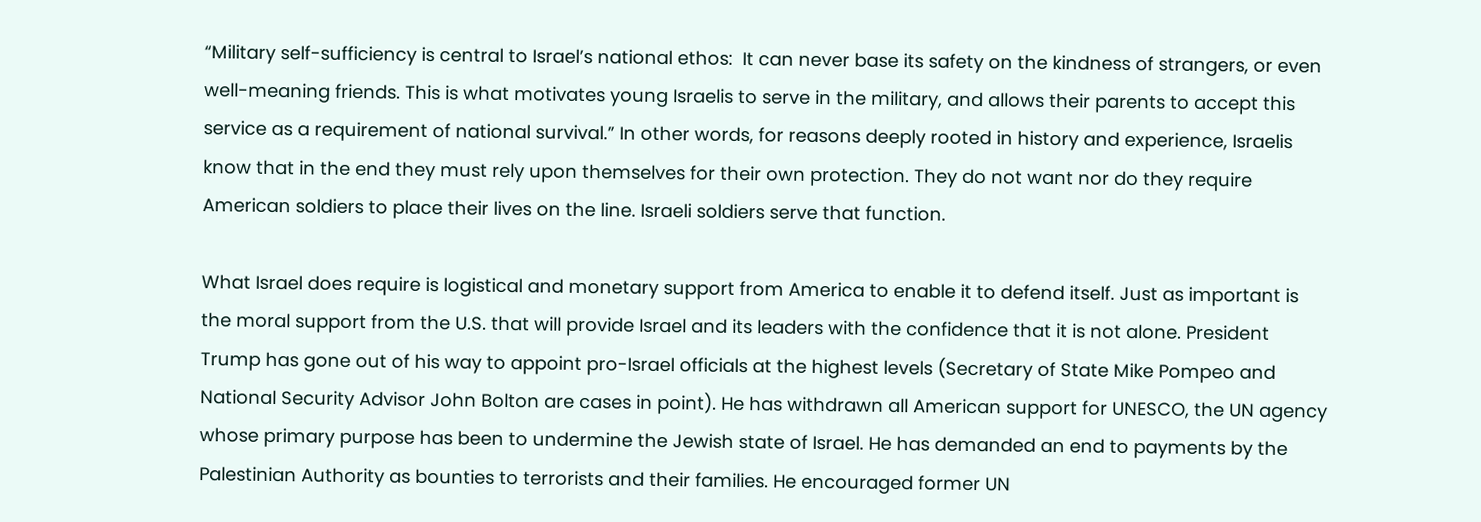“Military self-sufficiency is central to Israel’s national ethos:  It can never base its safety on the kindness of strangers, or even well-meaning friends. This is what motivates young Israelis to serve in the military, and allows their parents to accept this service as a requirement of national survival.” In other words, for reasons deeply rooted in history and experience, Israelis know that in the end they must rely upon themselves for their own protection. They do not want nor do they require American soldiers to place their lives on the line. Israeli soldiers serve that function.

What Israel does require is logistical and monetary support from America to enable it to defend itself. Just as important is the moral support from the U.S. that will provide Israel and its leaders with the confidence that it is not alone. President Trump has gone out of his way to appoint pro-Israel officials at the highest levels (Secretary of State Mike Pompeo and National Security Advisor John Bolton are cases in point). He has withdrawn all American support for UNESCO, the UN agency whose primary purpose has been to undermine the Jewish state of Israel. He has demanded an end to payments by the Palestinian Authority as bounties to terrorists and their families. He encouraged former UN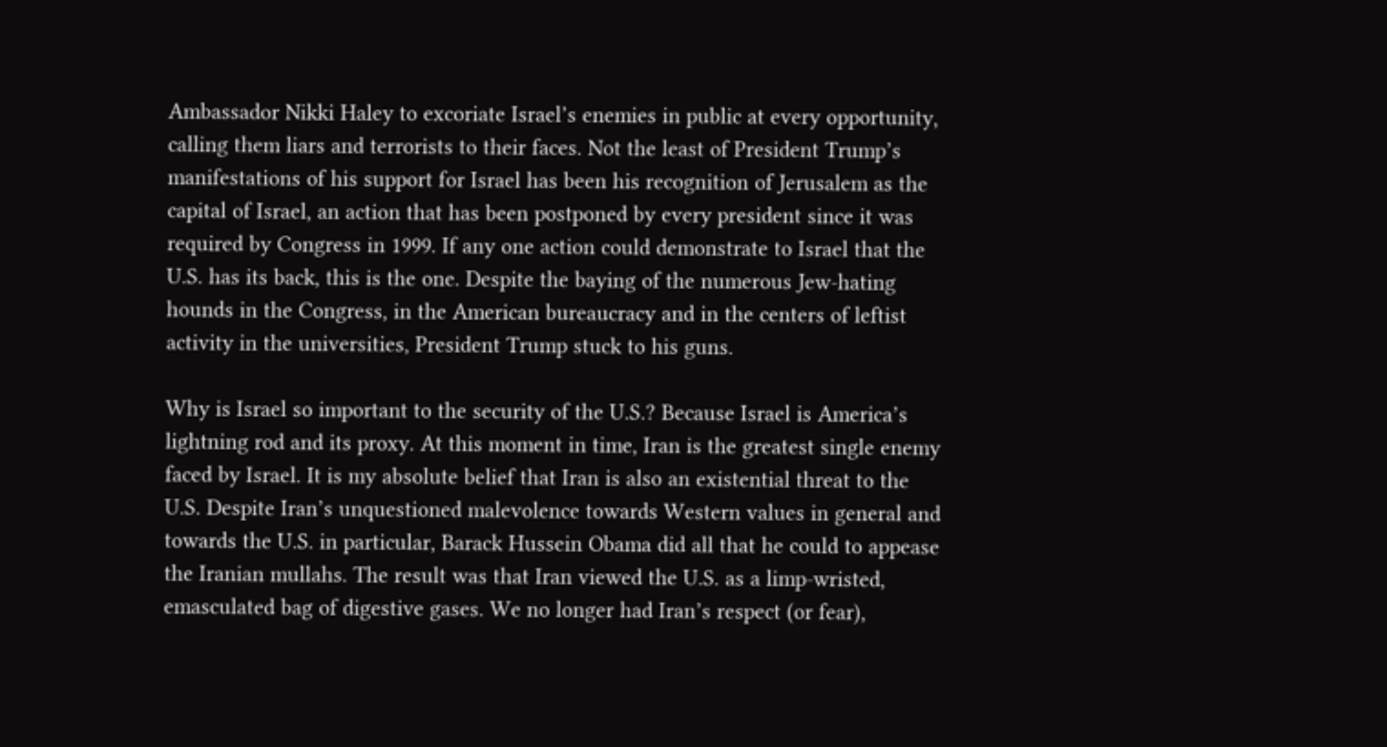Ambassador Nikki Haley to excoriate Israel’s enemies in public at every opportunity, calling them liars and terrorists to their faces. Not the least of President Trump’s manifestations of his support for Israel has been his recognition of Jerusalem as the capital of Israel, an action that has been postponed by every president since it was required by Congress in 1999. If any one action could demonstrate to Israel that the U.S. has its back, this is the one. Despite the baying of the numerous Jew-hating hounds in the Congress, in the American bureaucracy and in the centers of leftist activity in the universities, President Trump stuck to his guns.

Why is Israel so important to the security of the U.S.? Because Israel is America’s lightning rod and its proxy. At this moment in time, Iran is the greatest single enemy faced by Israel. It is my absolute belief that Iran is also an existential threat to the U.S. Despite Iran’s unquestioned malevolence towards Western values in general and towards the U.S. in particular, Barack Hussein Obama did all that he could to appease the Iranian mullahs. The result was that Iran viewed the U.S. as a limp-wristed, emasculated bag of digestive gases. We no longer had Iran’s respect (or fear),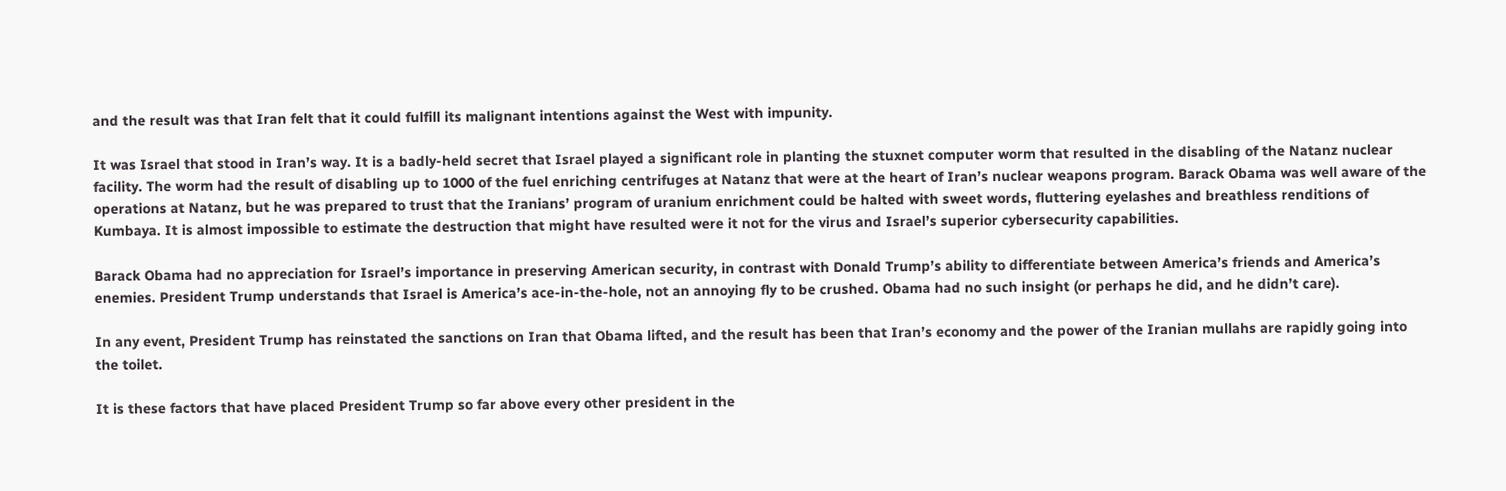and the result was that Iran felt that it could fulfill its malignant intentions against the West with impunity.

It was Israel that stood in Iran’s way. It is a badly-held secret that Israel played a significant role in planting the stuxnet computer worm that resulted in the disabling of the Natanz nuclear facility. The worm had the result of disabling up to 1000 of the fuel enriching centrifuges at Natanz that were at the heart of Iran’s nuclear weapons program. Barack Obama was well aware of the operations at Natanz, but he was prepared to trust that the Iranians’ program of uranium enrichment could be halted with sweet words, fluttering eyelashes and breathless renditions of Kumbaya. It is almost impossible to estimate the destruction that might have resulted were it not for the virus and Israel’s superior cybersecurity capabilities.

Barack Obama had no appreciation for Israel’s importance in preserving American security, in contrast with Donald Trump’s ability to differentiate between America’s friends and America’s enemies. President Trump understands that Israel is America’s ace-in-the-hole, not an annoying fly to be crushed. Obama had no such insight (or perhaps he did, and he didn’t care).

In any event, President Trump has reinstated the sanctions on Iran that Obama lifted, and the result has been that Iran’s economy and the power of the Iranian mullahs are rapidly going into the toilet.

It is these factors that have placed President Trump so far above every other president in the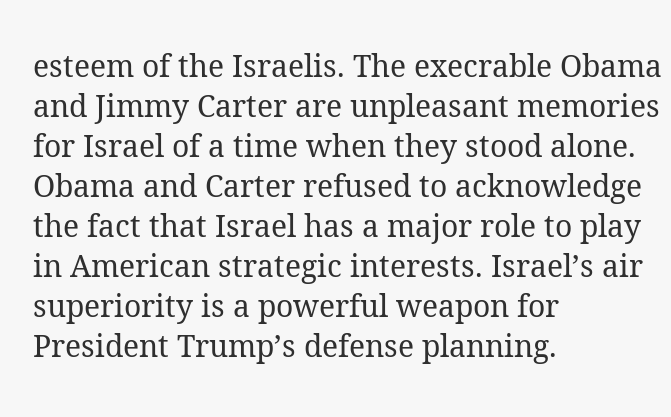esteem of the Israelis. The execrable Obama and Jimmy Carter are unpleasant memories for Israel of a time when they stood alone. Obama and Carter refused to acknowledge the fact that Israel has a major role to play in American strategic interests. Israel’s air superiority is a powerful weapon for President Trump’s defense planning.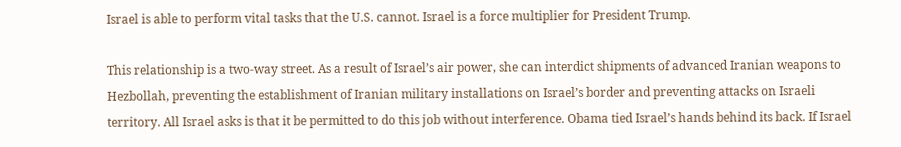Israel is able to perform vital tasks that the U.S. cannot. Israel is a force multiplier for President Trump.

This relationship is a two-way street. As a result of Israel’s air power, she can interdict shipments of advanced Iranian weapons to Hezbollah, preventing the establishment of Iranian military installations on Israel’s border and preventing attacks on Israeli territory. All Israel asks is that it be permitted to do this job without interference. Obama tied Israel’s hands behind its back. If Israel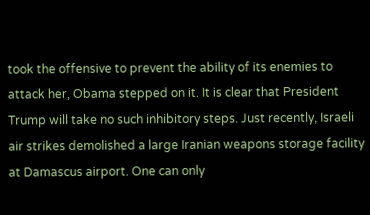took the offensive to prevent the ability of its enemies to attack her, Obama stepped on it. It is clear that President Trump will take no such inhibitory steps. Just recently, Israeli air strikes demolished a large Iranian weapons storage facility at Damascus airport. One can only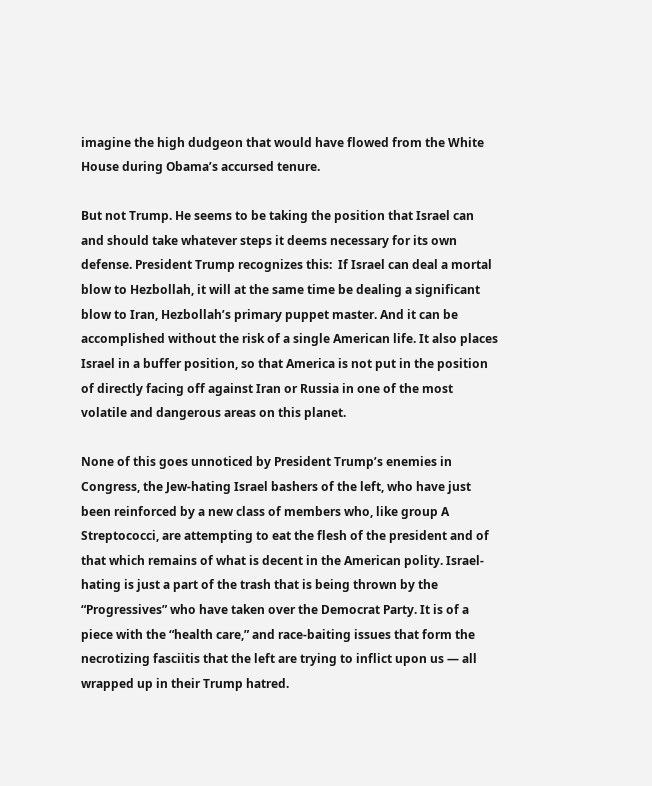imagine the high dudgeon that would have flowed from the White House during Obama’s accursed tenure.

But not Trump. He seems to be taking the position that Israel can and should take whatever steps it deems necessary for its own defense. President Trump recognizes this:  If Israel can deal a mortal blow to Hezbollah, it will at the same time be dealing a significant blow to Iran, Hezbollah’s primary puppet master. And it can be accomplished without the risk of a single American life. It also places Israel in a buffer position, so that America is not put in the position of directly facing off against Iran or Russia in one of the most volatile and dangerous areas on this planet.

None of this goes unnoticed by President Trump’s enemies in Congress, the Jew-hating Israel bashers of the left, who have just been reinforced by a new class of members who, like group A Streptococci, are attempting to eat the flesh of the president and of that which remains of what is decent in the American polity. Israel-hating is just a part of the trash that is being thrown by the “Progressives” who have taken over the Democrat Party. It is of a piece with the “health care,” and race-baiting issues that form the necrotizing fasciitis that the left are trying to inflict upon us — all wrapped up in their Trump hatred.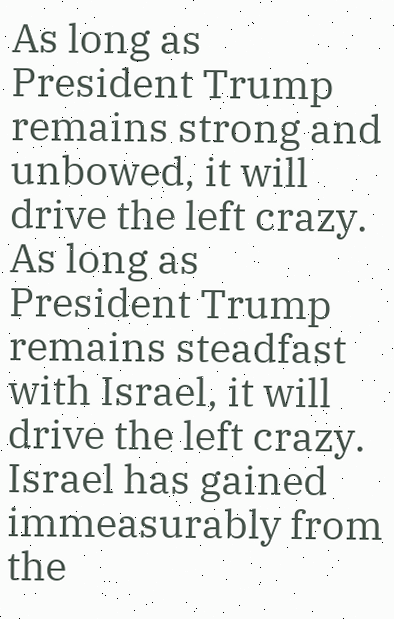As long as President Trump remains strong and unbowed, it will drive the left crazy. As long as President Trump remains steadfast with Israel, it will drive the left crazy. Israel has gained immeasurably from the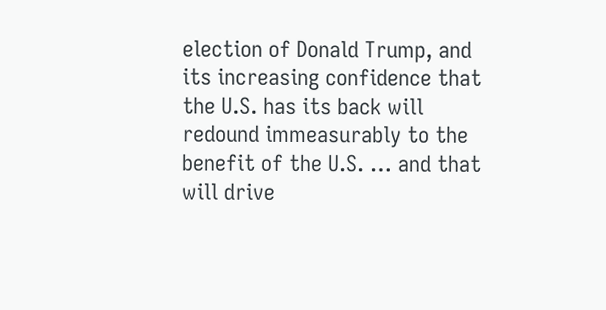election of Donald Trump, and its increasing confidence that the U.S. has its back will redound immeasurably to the benefit of the U.S. … and that will drive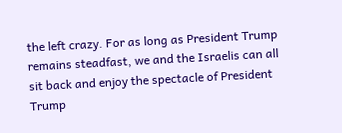the left crazy. For as long as President Trump remains steadfast, we and the Israelis can all sit back and enjoy the spectacle of President Trump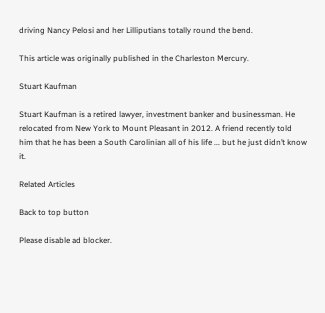driving Nancy Pelosi and her Lilliputians totally round the bend.

This article was originally published in the Charleston Mercury.

Stuart Kaufman

Stuart Kaufman is a retired lawyer, investment banker and businessman. He relocated from New York to Mount Pleasant in 2012. A friend recently told him that he has been a South Carolinian all of his life ... but he just didn’t know it.

Related Articles

Back to top button

Please disable ad blocker.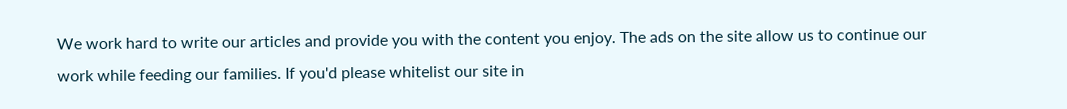We work hard to write our articles and provide you with the content you enjoy. The ads on the site allow us to continue our work while feeding our families. If you'd please whitelist our site in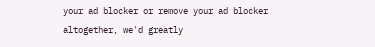your ad blocker or remove your ad blocker altogether, we'd greatly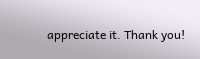appreciate it. Thank you!